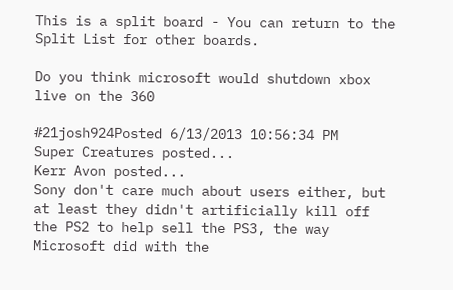This is a split board - You can return to the Split List for other boards.

Do you think microsoft would shutdown xbox live on the 360

#21josh924Posted 6/13/2013 10:56:34 PM
Super Creatures posted...
Kerr Avon posted...
Sony don't care much about users either, but at least they didn't artificially kill off the PS2 to help sell the PS3, the way Microsoft did with the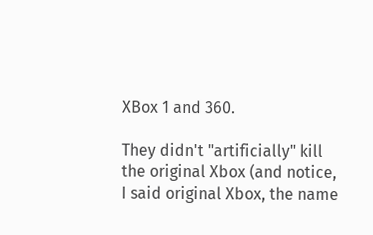XBox 1 and 360.

They didn't "artificially" kill the original Xbox (and notice, I said original Xbox, the name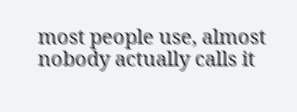most people use, almost nobody actually calls it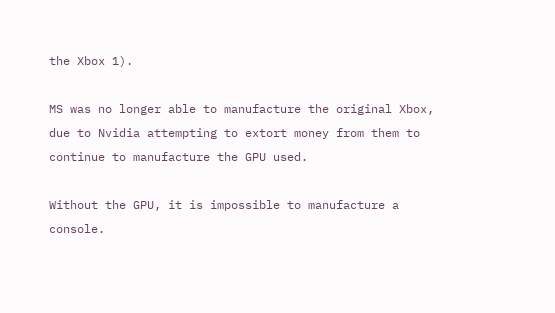the Xbox 1).

MS was no longer able to manufacture the original Xbox, due to Nvidia attempting to extort money from them to continue to manufacture the GPU used.

Without the GPU, it is impossible to manufacture a console.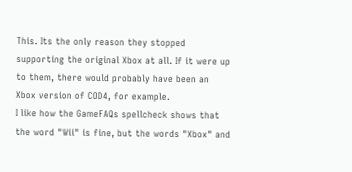This. Its the only reason they stopped supporting the original Xbox at all. If it were up to them, there would probably have been an Xbox version of COD4, for example.
I like how the GameFAQs spellcheck shows that the word "Wii" is fine, but the words "Xbox" and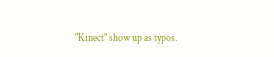"Kinect" show up as typos.